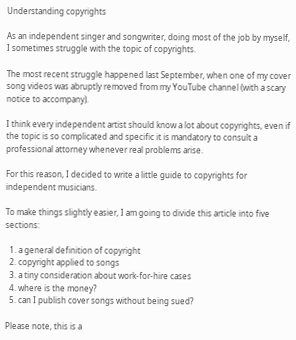Understanding copyrights

As an independent singer and songwriter, doing most of the job by myself, I sometimes struggle with the topic of copyrights.

The most recent struggle happened last September, when one of my cover song videos was abruptly removed from my YouTube channel (with a scary notice to accompany).

I think every independent artist should know a lot about copyrights, even if the topic is so complicated and specific it is mandatory to consult a professional attorney whenever real problems arise.

For this reason, I decided to write a little guide to copyrights for independent musicians.

To make things slightly easier, I am going to divide this article into five sections:

  1. a general definition of copyright
  2. copyright applied to songs
  3. a tiny consideration about work-for-hire cases
  4. where is the money?
  5. can I publish cover songs without being sued?

Please note, this is a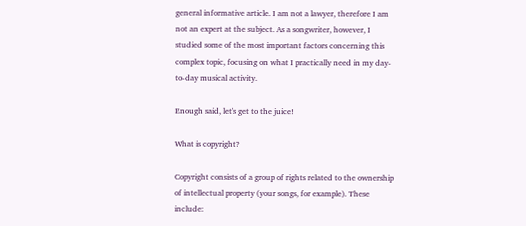general informative article. I am not a lawyer, therefore I am not an expert at the subject. As a songwriter, however, I studied some of the most important factors concerning this complex topic, focusing on what I practically need in my day-to-day musical activity.

Enough said, let's get to the juice!

What is copyright?

Copyright consists of a group of rights related to the ownership of intellectual property (your songs, for example). These include: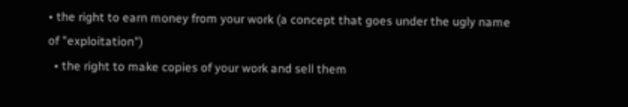• the right to earn money from your work (a concept that goes under the ugly name of "exploitation")
  • the right to make copies of your work and sell them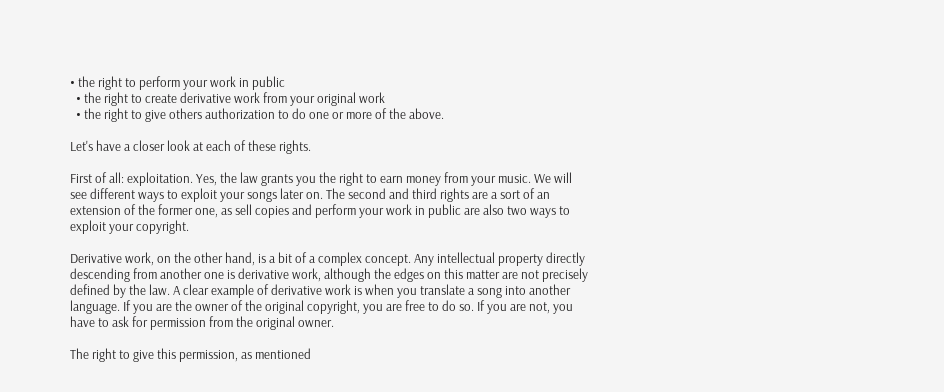• the right to perform your work in public
  • the right to create derivative work from your original work
  • the right to give others authorization to do one or more of the above.

Let's have a closer look at each of these rights.

First of all: exploitation. Yes, the law grants you the right to earn money from your music. We will see different ways to exploit your songs later on. The second and third rights are a sort of an extension of the former one, as sell copies and perform your work in public are also two ways to exploit your copyright.

Derivative work, on the other hand, is a bit of a complex concept. Any intellectual property directly descending from another one is derivative work, although the edges on this matter are not precisely defined by the law. A clear example of derivative work is when you translate a song into another language. If you are the owner of the original copyright, you are free to do so. If you are not, you have to ask for permission from the original owner.

The right to give this permission, as mentioned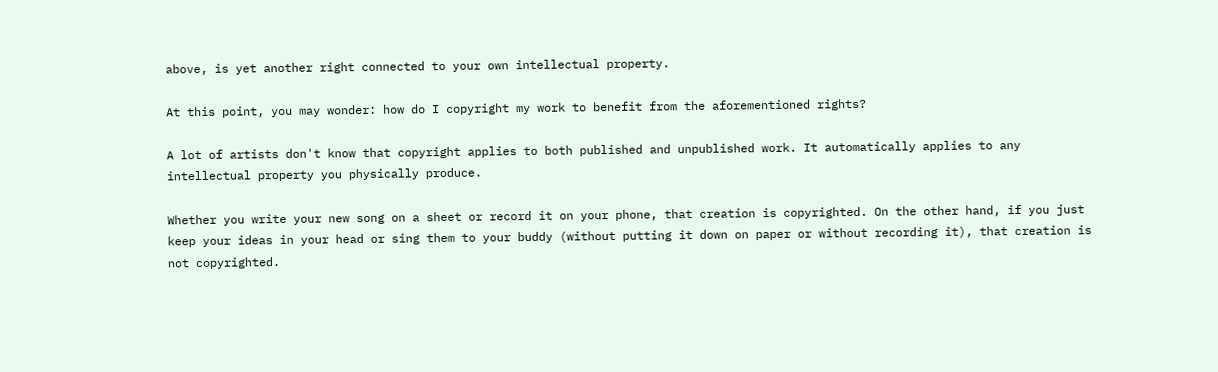above, is yet another right connected to your own intellectual property.

At this point, you may wonder: how do I copyright my work to benefit from the aforementioned rights?

A lot of artists don't know that copyright applies to both published and unpublished work. It automatically applies to any intellectual property you physically produce.

Whether you write your new song on a sheet or record it on your phone, that creation is copyrighted. On the other hand, if you just keep your ideas in your head or sing them to your buddy (without putting it down on paper or without recording it), that creation is not copyrighted.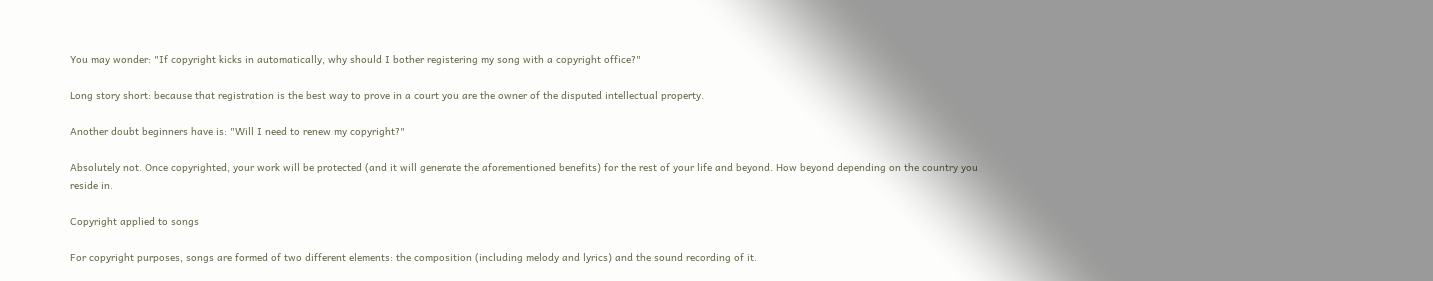You may wonder: "If copyright kicks in automatically, why should I bother registering my song with a copyright office?"

Long story short: because that registration is the best way to prove in a court you are the owner of the disputed intellectual property.

Another doubt beginners have is: "Will I need to renew my copyright?"

Absolutely not. Once copyrighted, your work will be protected (and it will generate the aforementioned benefits) for the rest of your life and beyond. How beyond depending on the country you reside in.

Copyright applied to songs

For copyright purposes, songs are formed of two different elements: the composition (including melody and lyrics) and the sound recording of it.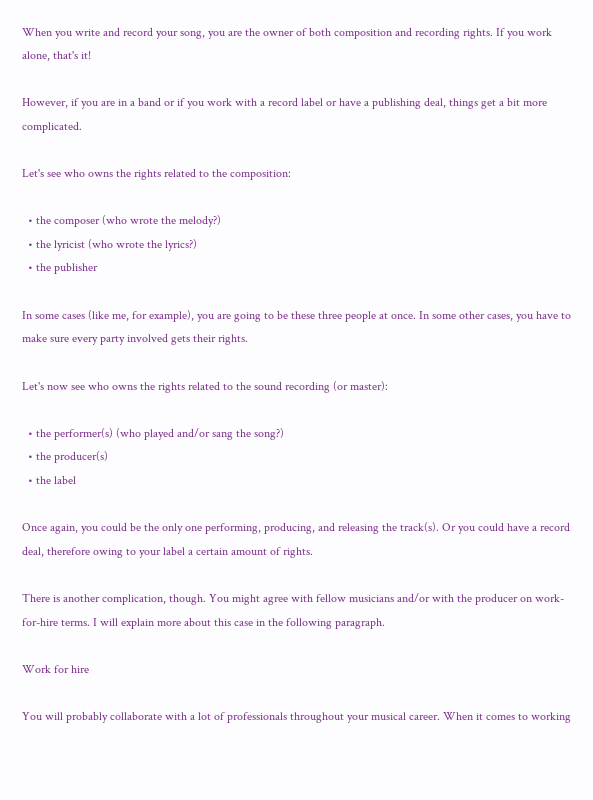When you write and record your song, you are the owner of both composition and recording rights. If you work alone, that's it!

However, if you are in a band or if you work with a record label or have a publishing deal, things get a bit more complicated.

Let's see who owns the rights related to the composition:

  • the composer (who wrote the melody?)
  • the lyricist (who wrote the lyrics?)
  • the publisher

In some cases (like me, for example), you are going to be these three people at once. In some other cases, you have to make sure every party involved gets their rights.

Let's now see who owns the rights related to the sound recording (or master):

  • the performer(s) (who played and/or sang the song?)
  • the producer(s)
  • the label

Once again, you could be the only one performing, producing, and releasing the track(s). Or you could have a record deal, therefore owing to your label a certain amount of rights.

There is another complication, though. You might agree with fellow musicians and/or with the producer on work-for-hire terms. I will explain more about this case in the following paragraph.

Work for hire

You will probably collaborate with a lot of professionals throughout your musical career. When it comes to working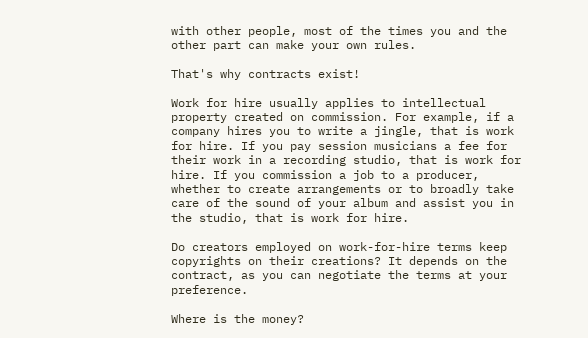with other people, most of the times you and the other part can make your own rules.

That's why contracts exist!

Work for hire usually applies to intellectual property created on commission. For example, if a company hires you to write a jingle, that is work for hire. If you pay session musicians a fee for their work in a recording studio, that is work for hire. If you commission a job to a producer, whether to create arrangements or to broadly take care of the sound of your album and assist you in the studio, that is work for hire.

Do creators employed on work-for-hire terms keep copyrights on their creations? It depends on the contract, as you can negotiate the terms at your preference.

Where is the money?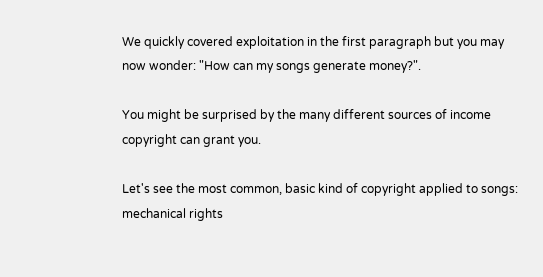We quickly covered exploitation in the first paragraph but you may now wonder: "How can my songs generate money?".

You might be surprised by the many different sources of income copyright can grant you.

Let's see the most common, basic kind of copyright applied to songs: mechanical rights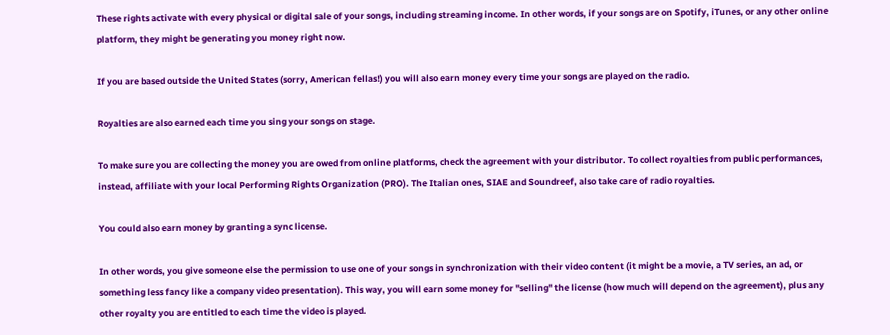These rights activate with every physical or digital sale of your songs, including streaming income. In other words, if your songs are on Spotify, iTunes, or any other online platform, they might be generating you money right now.

If you are based outside the United States (sorry, American fellas!) you will also earn money every time your songs are played on the radio.

Royalties are also earned each time you sing your songs on stage.

To make sure you are collecting the money you are owed from online platforms, check the agreement with your distributor. To collect royalties from public performances, instead, affiliate with your local Performing Rights Organization (PRO). The Italian ones, SIAE and Soundreef, also take care of radio royalties.

You could also earn money by granting a sync license.

In other words, you give someone else the permission to use one of your songs in synchronization with their video content (it might be a movie, a TV series, an ad, or something less fancy like a company video presentation). This way, you will earn some money for "selling" the license (how much will depend on the agreement), plus any other royalty you are entitled to each time the video is played.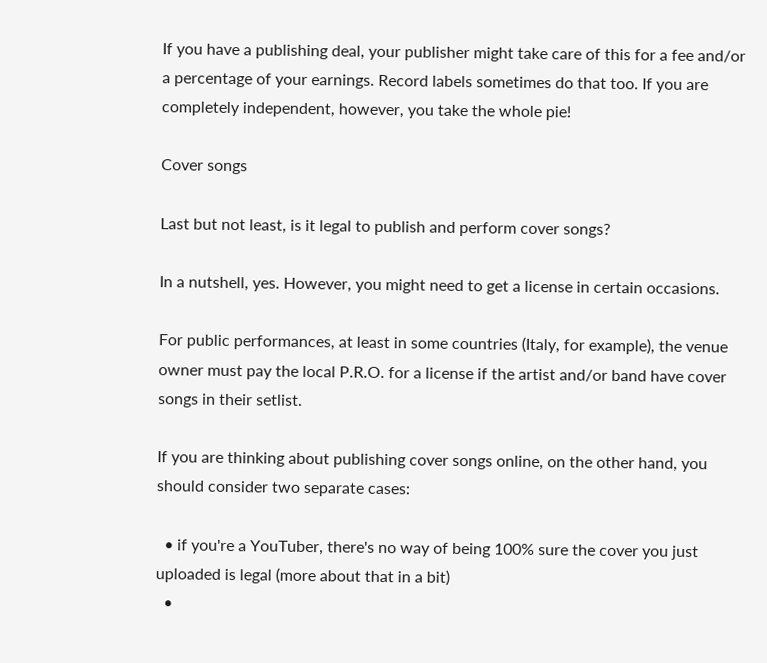If you have a publishing deal, your publisher might take care of this for a fee and/or a percentage of your earnings. Record labels sometimes do that too. If you are completely independent, however, you take the whole pie!

Cover songs

Last but not least, is it legal to publish and perform cover songs?

In a nutshell, yes. However, you might need to get a license in certain occasions.

For public performances, at least in some countries (Italy, for example), the venue owner must pay the local P.R.O. for a license if the artist and/or band have cover songs in their setlist.

If you are thinking about publishing cover songs online, on the other hand, you should consider two separate cases:

  • if you're a YouTuber, there's no way of being 100% sure the cover you just uploaded is legal (more about that in a bit)
  •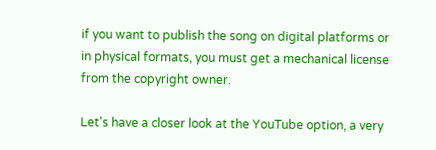if you want to publish the song on digital platforms or in physical formats, you must get a mechanical license from the copyright owner.

Let's have a closer look at the YouTube option, a very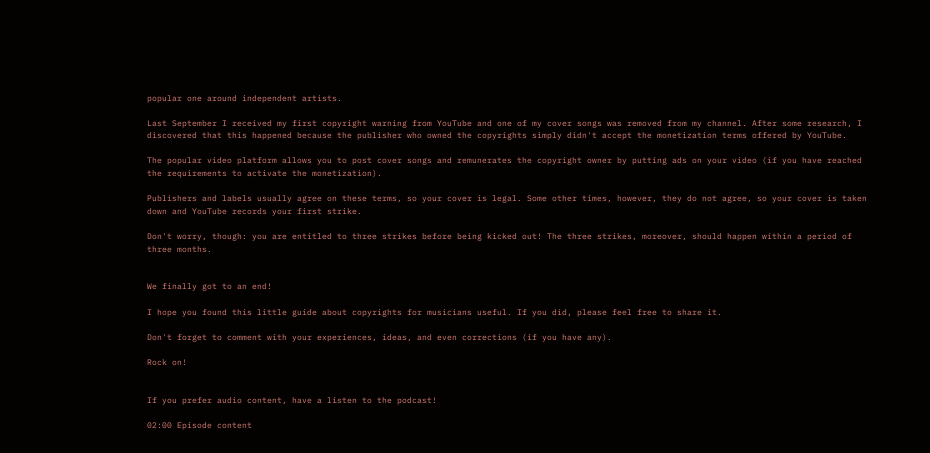popular one around independent artists.

Last September I received my first copyright warning from YouTube and one of my cover songs was removed from my channel. After some research, I discovered that this happened because the publisher who owned the copyrights simply didn't accept the monetization terms offered by YouTube.

The popular video platform allows you to post cover songs and remunerates the copyright owner by putting ads on your video (if you have reached the requirements to activate the monetization).

Publishers and labels usually agree on these terms, so your cover is legal. Some other times, however, they do not agree, so your cover is taken down and YouTube records your first strike.

Don't worry, though: you are entitled to three strikes before being kicked out! The three strikes, moreover, should happen within a period of three months.


We finally got to an end!

I hope you found this little guide about copyrights for musicians useful. If you did, please feel free to share it.

Don't forget to comment with your experiences, ideas, and even corrections (if you have any).

Rock on!


If you prefer audio content, have a listen to the podcast!

02:00 Episode content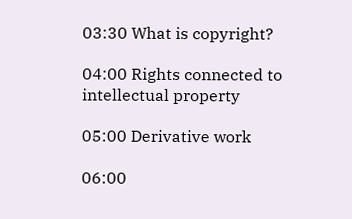03:30 What is copyright?

04:00 Rights connected to intellectual property

05:00 Derivative work

06:00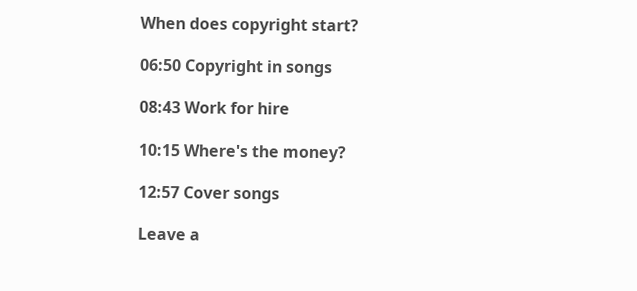When does copyright start?

06:50 Copyright in songs

08:43 Work for hire

10:15 Where's the money?

12:57 Cover songs

Leave a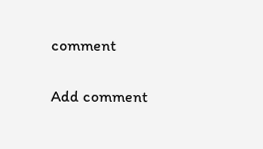comment

Add comment